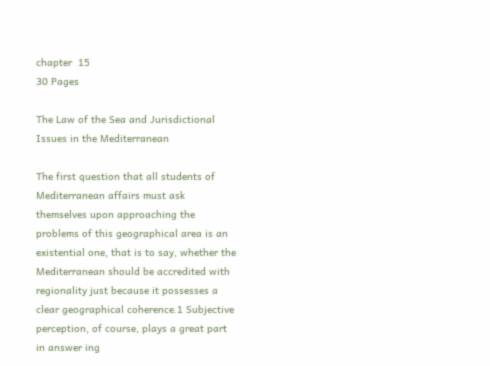chapter  15
30 Pages

The Law of the Sea and Jurisdictional Issues in the Mediterranean

The first question that all students of Mediterranean affairs must ask themselves upon approaching the problems of this geographical area is an existential one, that is to say, whether the Mediterranean should be accredited with regionality just because it possesses a clear geographical coherence.1 Subjective perception, of course, plays a great part in answer ing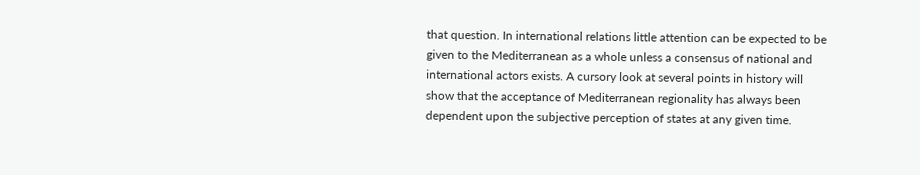that question. In international relations little attention can be expected to be given to the Mediterranean as a whole unless a consensus of national and international actors exists. A cursory look at several points in history will show that the acceptance of Mediterranean regionality has always been dependent upon the subjective perception of states at any given time.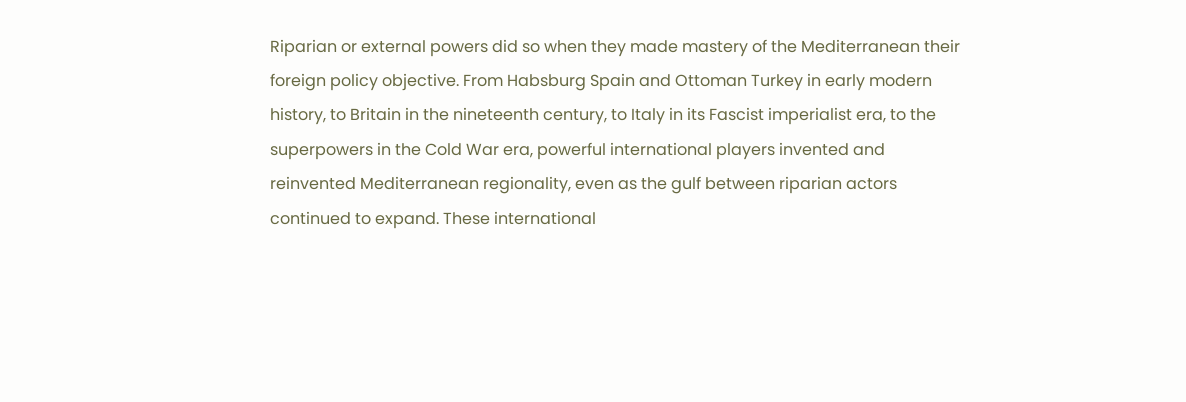Riparian or external powers did so when they made mastery of the Mediterranean their foreign policy objective. From Habsburg Spain and Ottoman Turkey in early modern history, to Britain in the nineteenth century, to Italy in its Fascist imperialist era, to the superpowers in the Cold War era, powerful international players invented and reinvented Mediterranean regionality, even as the gulf between riparian actors continued to expand. These international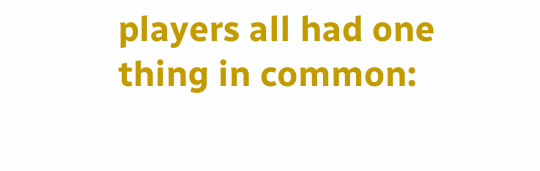players all had one thing in common: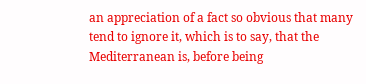an appreciation of a fact so obvious that many tend to ignore it, which is to say, that the Mediterranean is, before being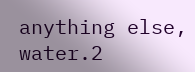anything else, water.2